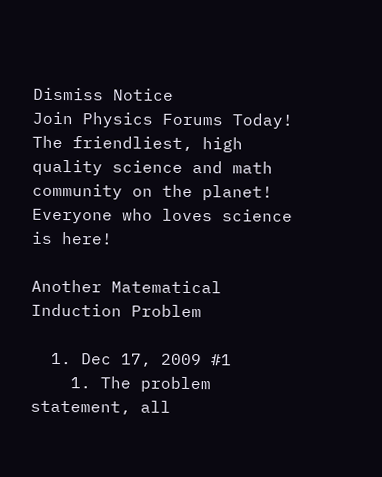Dismiss Notice
Join Physics Forums Today!
The friendliest, high quality science and math community on the planet! Everyone who loves science is here!

Another Matematical Induction Problem

  1. Dec 17, 2009 #1
    1. The problem statement, all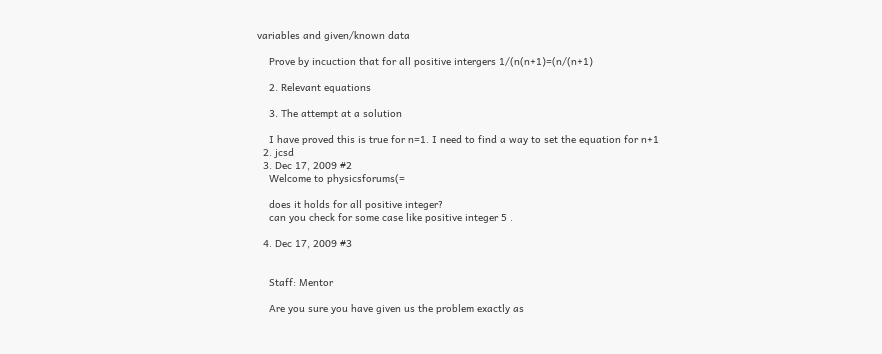variables and given/known data

    Prove by incuction that for all positive intergers 1/(n(n+1)=(n/(n+1)

    2. Relevant equations

    3. The attempt at a solution

    I have proved this is true for n=1. I need to find a way to set the equation for n+1
  2. jcsd
  3. Dec 17, 2009 #2
    Welcome to physicsforums(=

    does it holds for all positive integer?
    can you check for some case like positive integer 5 .

  4. Dec 17, 2009 #3


    Staff: Mentor

    Are you sure you have given us the problem exactly as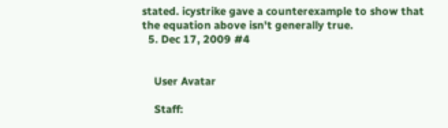stated. icystrike gave a counterexample to show that the equation above isn't generally true.
  5. Dec 17, 2009 #4


    User Avatar

    Staff: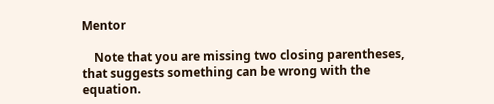Mentor

    Note that you are missing two closing parentheses, that suggests something can be wrong with the equation.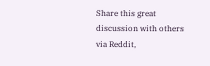Share this great discussion with others via Reddit,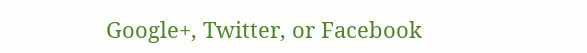Google+, Twitter, or Facebook